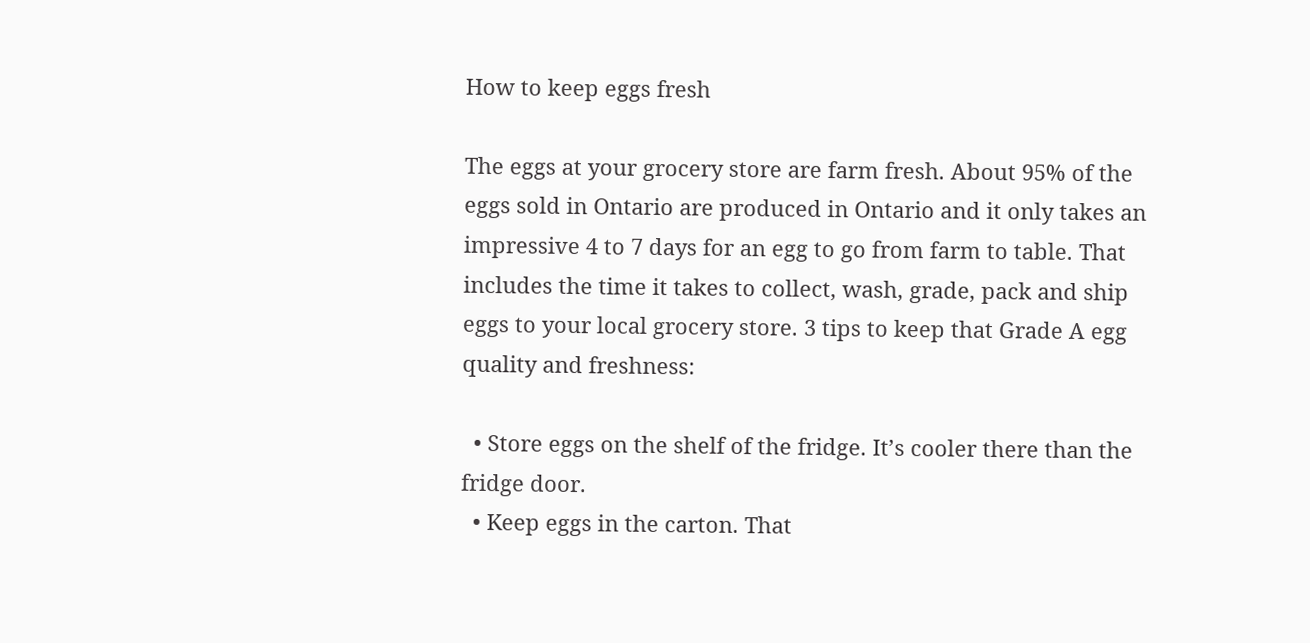How to keep eggs fresh

The eggs at your grocery store are farm fresh. About 95% of the eggs sold in Ontario are produced in Ontario and it only takes an impressive 4 to 7 days for an egg to go from farm to table. That includes the time it takes to collect, wash, grade, pack and ship eggs to your local grocery store. 3 tips to keep that Grade A egg quality and freshness:

  • Store eggs on the shelf of the fridge. It’s cooler there than the fridge door.
  • Keep eggs in the carton. That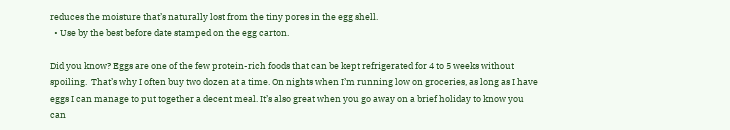reduces the moisture that’s naturally lost from the tiny pores in the egg shell.
  • Use by the best before date stamped on the egg carton.

Did you know? Eggs are one of the few protein-rich foods that can be kept refrigerated for 4 to 5 weeks without spoiling.  That’s why I often buy two dozen at a time. On nights when I’m running low on groceries, as long as I have eggs I can manage to put together a decent meal. It’s also great when you go away on a brief holiday to know you can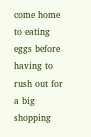come home to eating eggs before having to rush out for a big shopping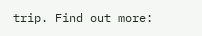trip. Find out more: